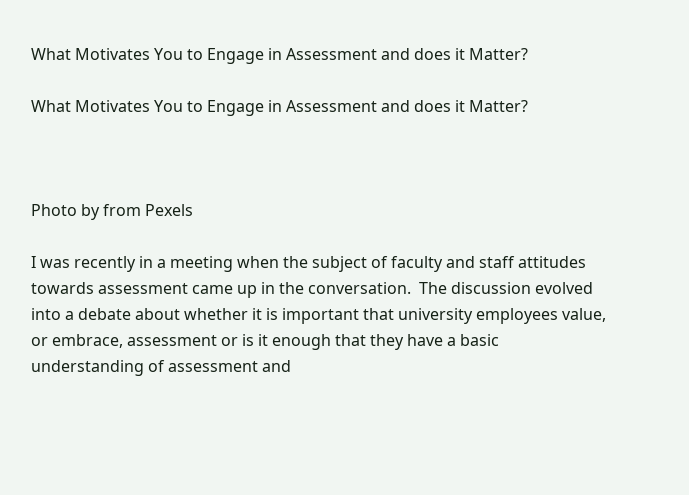What Motivates You to Engage in Assessment and does it Matter?

What Motivates You to Engage in Assessment and does it Matter?



Photo by from Pexels

I was recently in a meeting when the subject of faculty and staff attitudes towards assessment came up in the conversation.  The discussion evolved into a debate about whether it is important that university employees value, or embrace, assessment or is it enough that they have a basic understanding of assessment and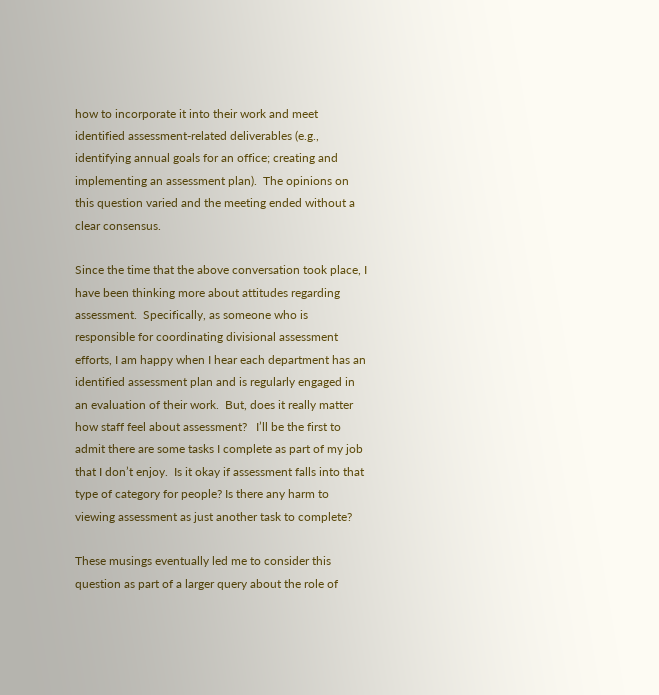how to incorporate it into their work and meet identified assessment-related deliverables (e.g., identifying annual goals for an office; creating and implementing an assessment plan).  The opinions on this question varied and the meeting ended without a clear consensus.

Since the time that the above conversation took place, I have been thinking more about attitudes regarding assessment.  Specifically, as someone who is responsible for coordinating divisional assessment efforts, I am happy when I hear each department has an identified assessment plan and is regularly engaged in an evaluation of their work.  But, does it really matter how staff feel about assessment?   I’ll be the first to admit there are some tasks I complete as part of my job that I don’t enjoy.  Is it okay if assessment falls into that type of category for people? Is there any harm to viewing assessment as just another task to complete?

These musings eventually led me to consider this question as part of a larger query about the role of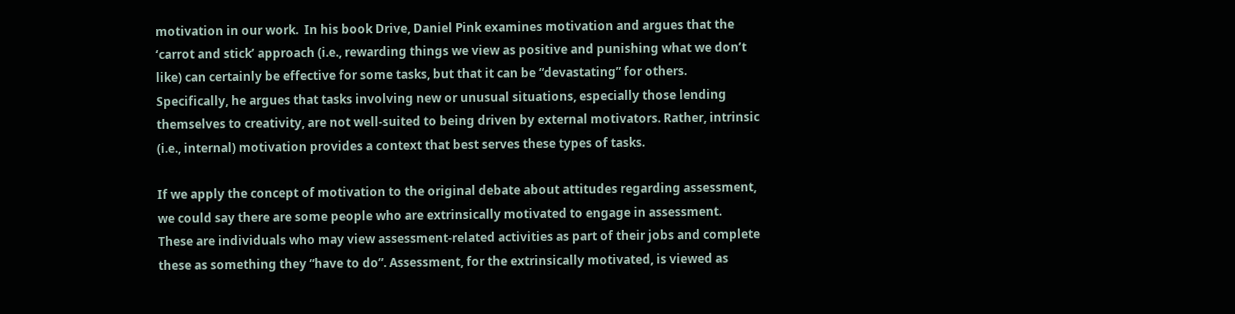motivation in our work.  In his book Drive, Daniel Pink examines motivation and argues that the ‘carrot and stick’ approach (i.e., rewarding things we view as positive and punishing what we don’t like) can certainly be effective for some tasks, but that it can be “devastating” for others.  Specifically, he argues that tasks involving new or unusual situations, especially those lending themselves to creativity, are not well-suited to being driven by external motivators. Rather, intrinsic (i.e., internal) motivation provides a context that best serves these types of tasks.

If we apply the concept of motivation to the original debate about attitudes regarding assessment, we could say there are some people who are extrinsically motivated to engage in assessment.  These are individuals who may view assessment-related activities as part of their jobs and complete these as something they “have to do”. Assessment, for the extrinsically motivated, is viewed as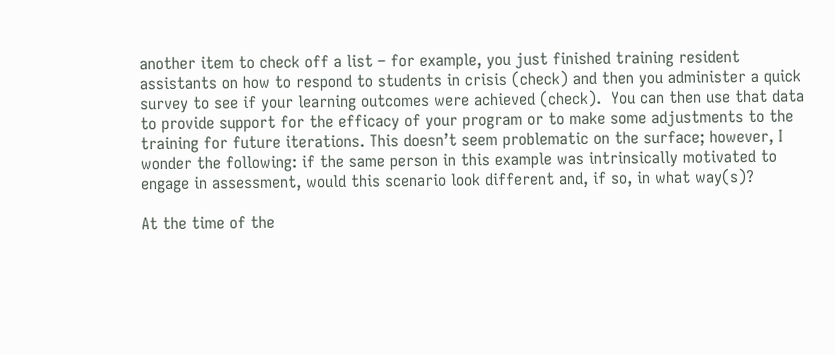another item to check off a list – for example, you just finished training resident assistants on how to respond to students in crisis (check) and then you administer a quick survey to see if your learning outcomes were achieved (check).  You can then use that data to provide support for the efficacy of your program or to make some adjustments to the training for future iterations. This doesn’t seem problematic on the surface; however, I wonder the following: if the same person in this example was intrinsically motivated to engage in assessment, would this scenario look different and, if so, in what way(s)?

At the time of the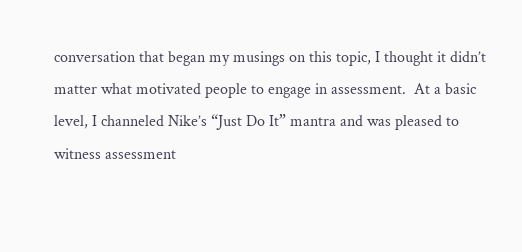conversation that began my musings on this topic, I thought it didn’t matter what motivated people to engage in assessment.  At a basic level, I channeled Nike’s “Just Do It” mantra and was pleased to witness assessment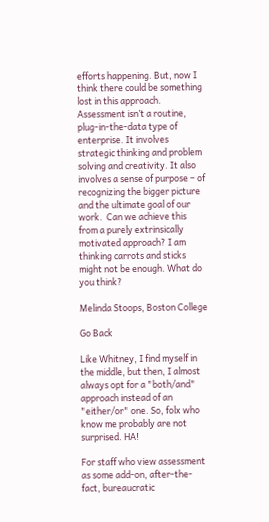efforts happening. But, now I think there could be something lost in this approach.  Assessment isn’t a routine, plug-in-the-data type of enterprise. It involves strategic thinking and problem solving and creativity. It also involves a sense of purpose – of recognizing the bigger picture and the ultimate goal of our work.  Can we achieve this from a purely extrinsically motivated approach? I am thinking carrots and sticks might not be enough. What do you think?

Melinda Stoops, Boston College

Go Back

Like Whitney, I find myself in the middle, but then, I almost always opt for a "both/and" approach instead of an "either/or" one. So, folx who know me probably are not surprised. HA!

For staff who view assessment as some add-on, after-the-fact, bureaucratic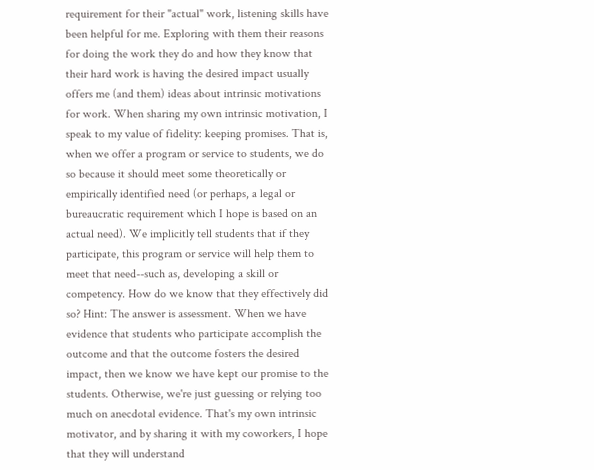requirement for their "actual" work, listening skills have been helpful for me. Exploring with them their reasons for doing the work they do and how they know that their hard work is having the desired impact usually offers me (and them) ideas about intrinsic motivations for work. When sharing my own intrinsic motivation, I speak to my value of fidelity: keeping promises. That is, when we offer a program or service to students, we do so because it should meet some theoretically or empirically identified need (or perhaps, a legal or bureaucratic requirement which I hope is based on an actual need). We implicitly tell students that if they participate, this program or service will help them to meet that need--such as, developing a skill or competency. How do we know that they effectively did so? Hint: The answer is assessment. When we have evidence that students who participate accomplish the outcome and that the outcome fosters the desired impact, then we know we have kept our promise to the students. Otherwise, we're just guessing or relying too much on anecdotal evidence. That's my own intrinsic motivator, and by sharing it with my coworkers, I hope that they will understand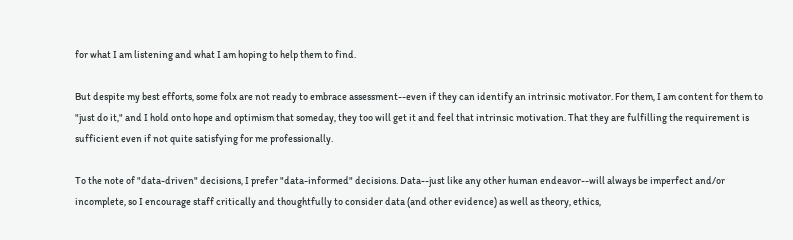for what I am listening and what I am hoping to help them to find.

But despite my best efforts, some folx are not ready to embrace assessment--even if they can identify an intrinsic motivator. For them, I am content for them to "just do it," and I hold onto hope and optimism that someday, they too will get it and feel that intrinsic motivation. That they are fulfilling the requirement is sufficient even if not quite satisfying for me professionally.

To the note of "data-driven" decisions, I prefer "data-informed" decisions. Data--just like any other human endeavor--will always be imperfect and/or incomplete, so I encourage staff critically and thoughtfully to consider data (and other evidence) as well as theory, ethics,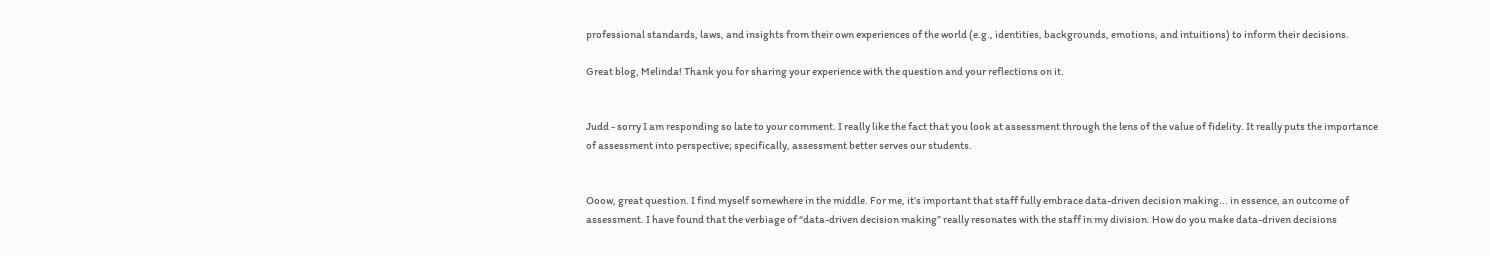professional standards, laws, and insights from their own experiences of the world (e.g., identities, backgrounds, emotions, and intuitions) to inform their decisions.

Great blog, Melinda! Thank you for sharing your experience with the question and your reflections on it.


Judd - sorry I am responding so late to your comment. I really like the fact that you look at assessment through the lens of the value of fidelity. It really puts the importance of assessment into perspective; specifically, assessment better serves our students.


Ooow, great question. I find myself somewhere in the middle. For me, it’s important that staff fully embrace data-driven decision making... in essence, an outcome of assessment. I have found that the verbiage of “data-driven decision making” really resonates with the staff in my division. How do you make data-driven decisions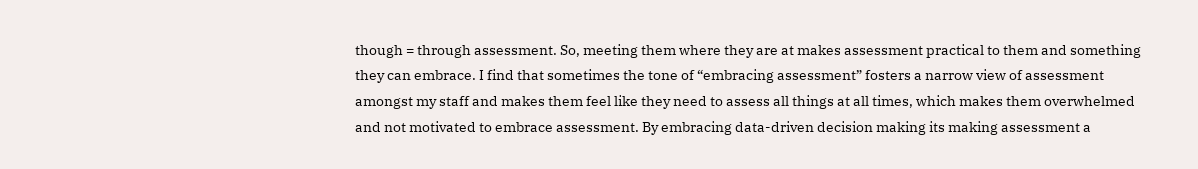though = through assessment. So, meeting them where they are at makes assessment practical to them and something they can embrace. I find that sometimes the tone of “embracing assessment” fosters a narrow view of assessment amongst my staff and makes them feel like they need to assess all things at all times, which makes them overwhelmed and not motivated to embrace assessment. By embracing data-driven decision making its making assessment a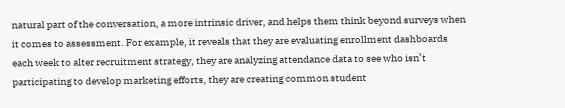natural part of the conversation, a more intrinsic driver, and helps them think beyond surveys when it comes to assessment. For example, it reveals that they are evaluating enrollment dashboards each week to alter recruitment strategy, they are analyzing attendance data to see who isn’t participating to develop marketing efforts, they are creating common student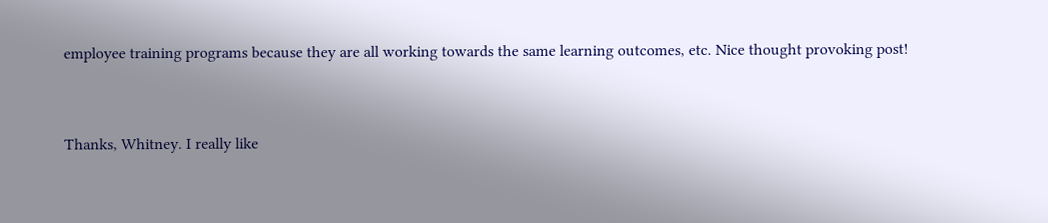employee training programs because they are all working towards the same learning outcomes, etc. Nice thought provoking post!


Thanks, Whitney. I really like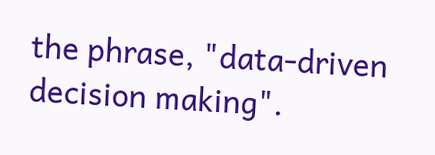the phrase, "data-driven decision making".